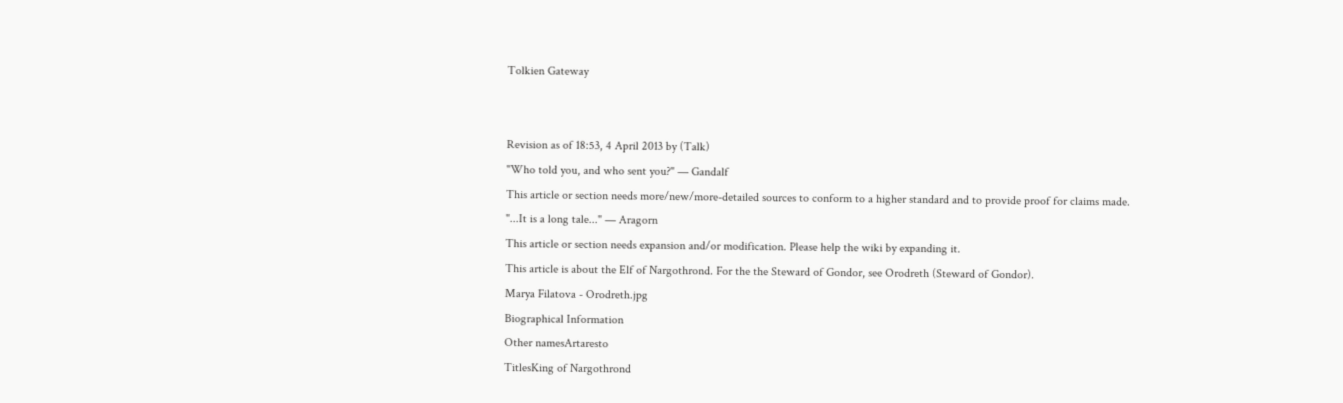Tolkien Gateway


Revision as of 18:53, 4 April 2013 by (Talk)
"Who told you, and who sent you?" — Gandalf
This article or section needs more/new/more-detailed sources to conform to a higher standard and to provide proof for claims made.
"...It is a long tale..." — Aragorn
This article or section needs expansion and/or modification. Please help the wiki by expanding it.
This article is about the Elf of Nargothrond. For the the Steward of Gondor, see Orodreth (Steward of Gondor).
Marya Filatova - Orodreth.jpg
Biographical Information
Other namesArtaresto
TitlesKing of Nargothrond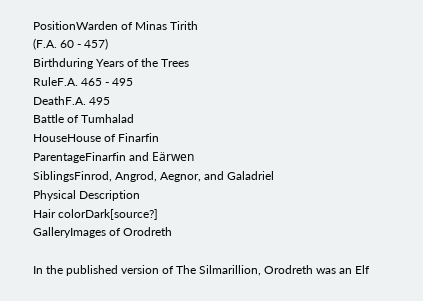PositionWarden of Minas Tirith
(F.A. 60 - 457)
Birthduring Years of the Trees
RuleF.A. 465 - 495
DeathF.A. 495
Battle of Tumhalad
HouseHouse of Finarfin
ParentageFinarfin and Eärwen
SiblingsFinrod, Angrod, Aegnor, and Galadriel
Physical Description
Hair colorDark[source?]
GalleryImages of Orodreth

In the published version of The Silmarillion, Orodreth was an Elf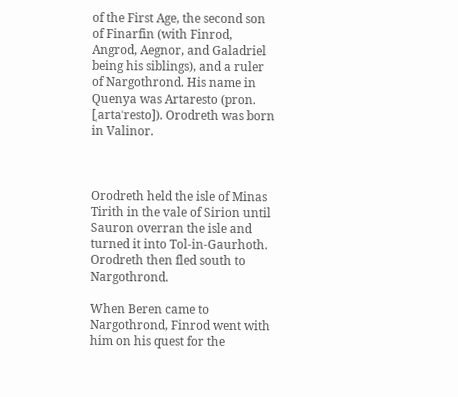of the First Age, the second son of Finarfin (with Finrod, Angrod, Aegnor, and Galadriel being his siblings), and a ruler of Nargothrond. His name in Quenya was Artaresto (pron. [ˌartaˈresto]). Orodreth was born in Valinor.



Orodreth held the isle of Minas Tirith in the vale of Sirion until Sauron overran the isle and turned it into Tol-in-Gaurhoth. Orodreth then fled south to Nargothrond.

When Beren came to Nargothrond, Finrod went with him on his quest for the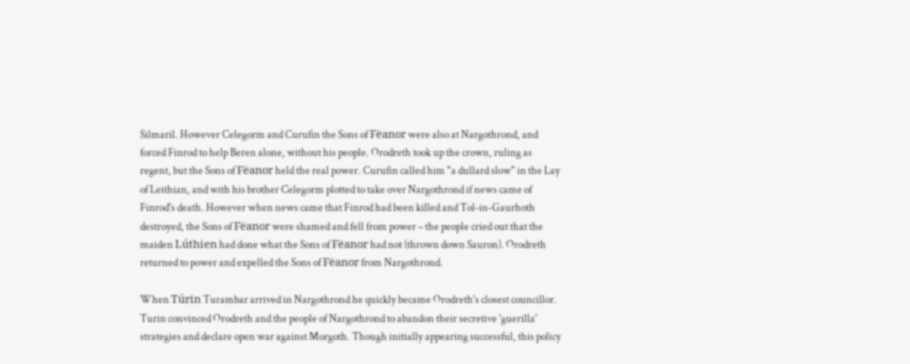Silmaril. However Celegorm and Curufin the Sons of Fëanor were also at Nargothrond, and forced Finrod to help Beren alone, without his people. Orodreth took up the crown, ruling as regent, but the Sons of Fëanor held the real power. Curufin called him "a dullard slow" in the Lay of Leithian, and with his brother Celegorm plotted to take over Nargothrond if news came of Finrod's death. However when news came that Finrod had been killed and Tol-in-Gaurhoth destroyed, the Sons of Fëanor were shamed and fell from power – the people cried out that the maiden Lúthien had done what the Sons of Fëanor had not (thrown down Sauron). Orodreth returned to power and expelled the Sons of Fëanor from Nargothrond.

When Túrin Turambar arrived in Nargothrond he quickly became Orodreth's closest councillor. Turin convinced Orodreth and the people of Nargothrond to abandon their secretive 'guerilla' strategies and declare open war against Morgoth. Though initially appearing successful, this policy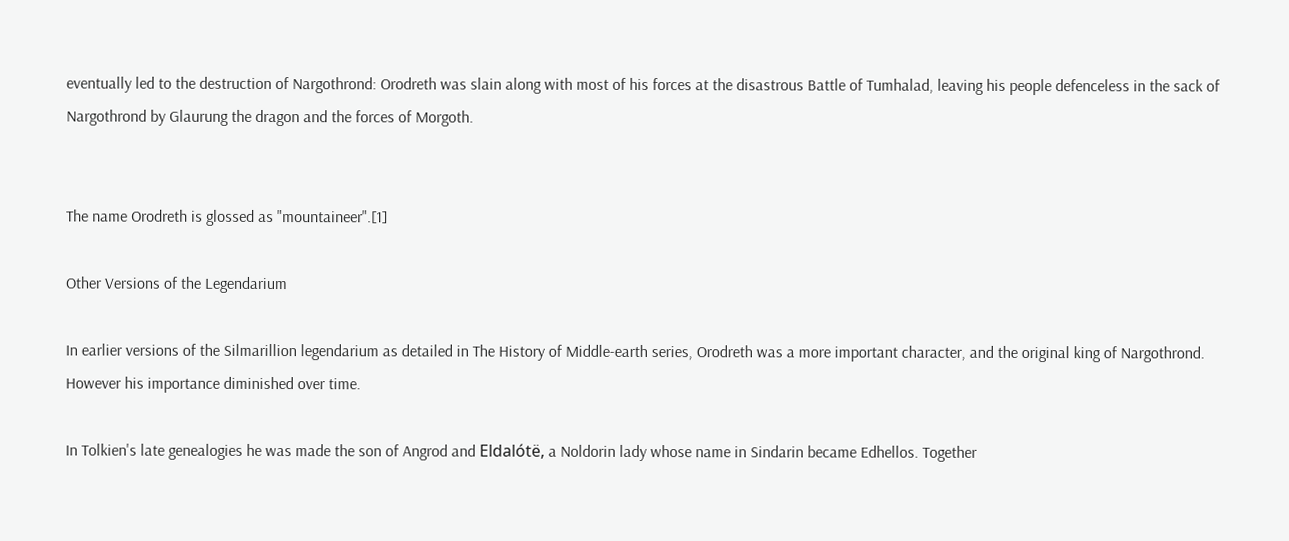eventually led to the destruction of Nargothrond: Orodreth was slain along with most of his forces at the disastrous Battle of Tumhalad, leaving his people defenceless in the sack of Nargothrond by Glaurung the dragon and the forces of Morgoth.


The name Orodreth is glossed as "mountaineer".[1]

Other Versions of the Legendarium

In earlier versions of the Silmarillion legendarium as detailed in The History of Middle-earth series, Orodreth was a more important character, and the original king of Nargothrond. However his importance diminished over time.

In Tolkien's late genealogies he was made the son of Angrod and Eldalótë, a Noldorin lady whose name in Sindarin became Edhellos. Together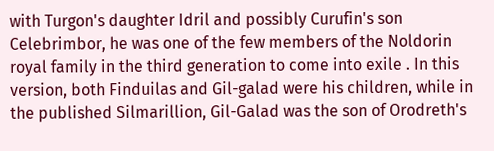with Turgon's daughter Idril and possibly Curufin's son Celebrimbor, he was one of the few members of the Noldorin royal family in the third generation to come into exile . In this version, both Finduilas and Gil-galad were his children, while in the published Silmarillion, Gil-Galad was the son of Orodreth's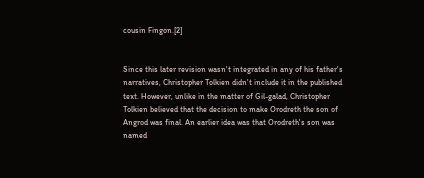cousin Fingon.[2]


Since this later revision wasn't integrated in any of his father's narratives, Christopher Tolkien didn't include it in the published text. However, unlike in the matter of Gil-galad, Christopher Tolkien believed that the decision to make Orodreth the son of Angrod was final. An earlier idea was that Orodreth's son was named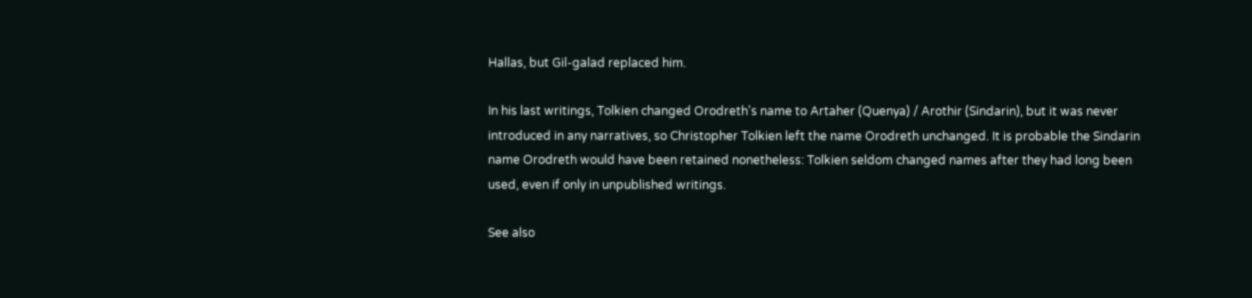Hallas, but Gil-galad replaced him.

In his last writings, Tolkien changed Orodreth's name to Artaher (Quenya) / Arothir (Sindarin), but it was never introduced in any narratives, so Christopher Tolkien left the name Orodreth unchanged. It is probable the Sindarin name Orodreth would have been retained nonetheless: Tolkien seldom changed names after they had long been used, even if only in unpublished writings.

See also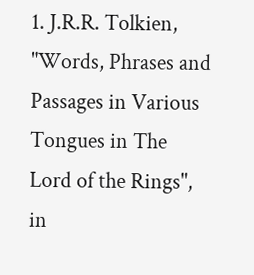1. J.R.R. Tolkien, "Words, Phrases and Passages in Various Tongues in The Lord of the Rings", in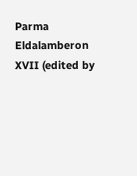Parma Eldalamberon XVII (edited by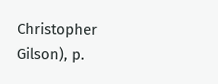Christopher Gilson), p.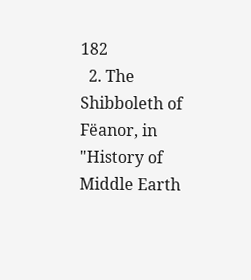182
  2. The Shibboleth of Fëanor, in "History of Middle Earth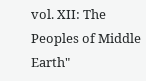vol. XII: The Peoples of Middle Earth"